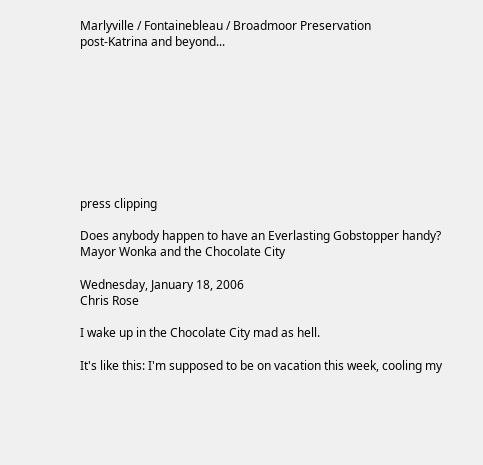Marlyville / Fontainebleau / Broadmoor Preservation
post-Katrina and beyond...









press clipping

Does anybody happen to have an Everlasting Gobstopper handy?
Mayor Wonka and the Chocolate City

Wednesday, January 18, 2006
Chris Rose

I wake up in the Chocolate City mad as hell.

It's like this: I'm supposed to be on vacation this week, cooling my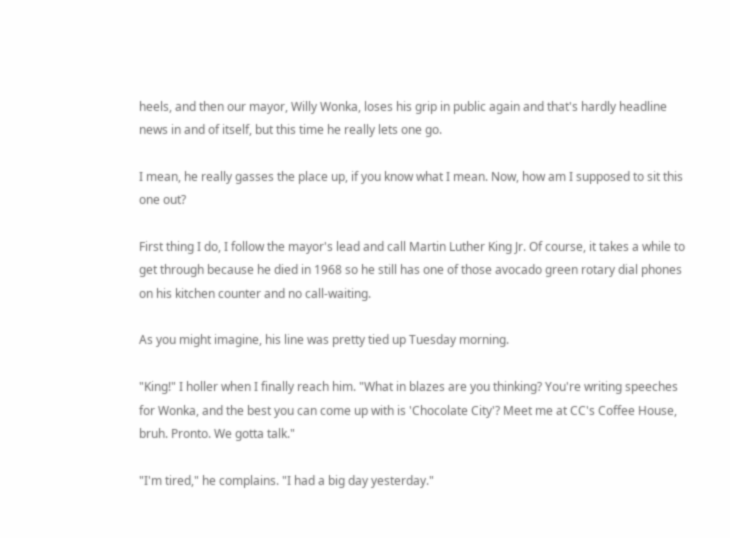heels, and then our mayor, Willy Wonka, loses his grip in public again and that's hardly headline news in and of itself, but this time he really lets one go.

I mean, he really gasses the place up, if you know what I mean. Now, how am I supposed to sit this one out?

First thing I do, I follow the mayor's lead and call Martin Luther King Jr. Of course, it takes a while to get through because he died in 1968 so he still has one of those avocado green rotary dial phones on his kitchen counter and no call-waiting.

As you might imagine, his line was pretty tied up Tuesday morning.

"King!" I holler when I finally reach him. "What in blazes are you thinking? You're writing speeches for Wonka, and the best you can come up with is 'Chocolate City'? Meet me at CC's Coffee House, bruh. Pronto. We gotta talk."

"I'm tired," he complains. "I had a big day yesterday."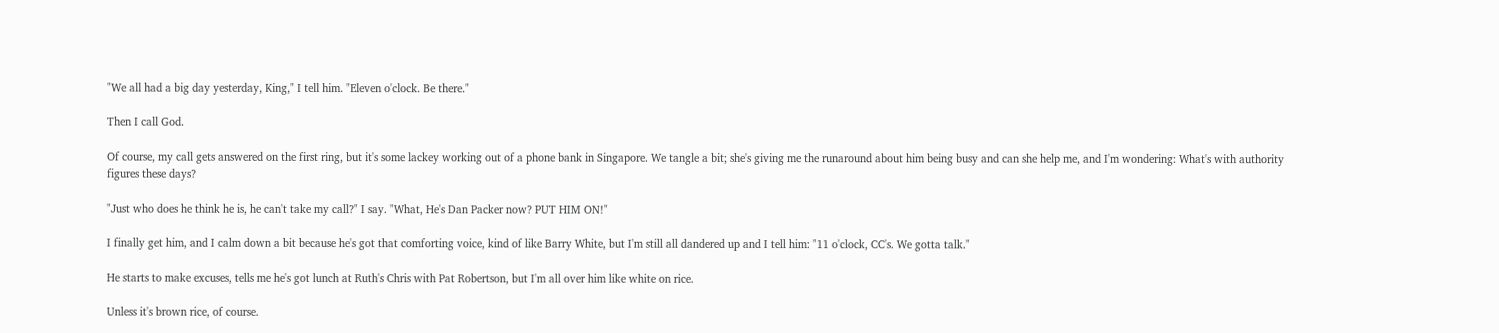"We all had a big day yesterday, King," I tell him. "Eleven o'clock. Be there."

Then I call God.

Of course, my call gets answered on the first ring, but it's some lackey working out of a phone bank in Singapore. We tangle a bit; she's giving me the runaround about him being busy and can she help me, and I'm wondering: What's with authority figures these days?

"Just who does he think he is, he can't take my call?" I say. "What, He's Dan Packer now? PUT HIM ON!"

I finally get him, and I calm down a bit because he's got that comforting voice, kind of like Barry White, but I'm still all dandered up and I tell him: "11 o'clock, CC's. We gotta talk."

He starts to make excuses, tells me he's got lunch at Ruth's Chris with Pat Robertson, but I'm all over him like white on rice.

Unless it's brown rice, of course.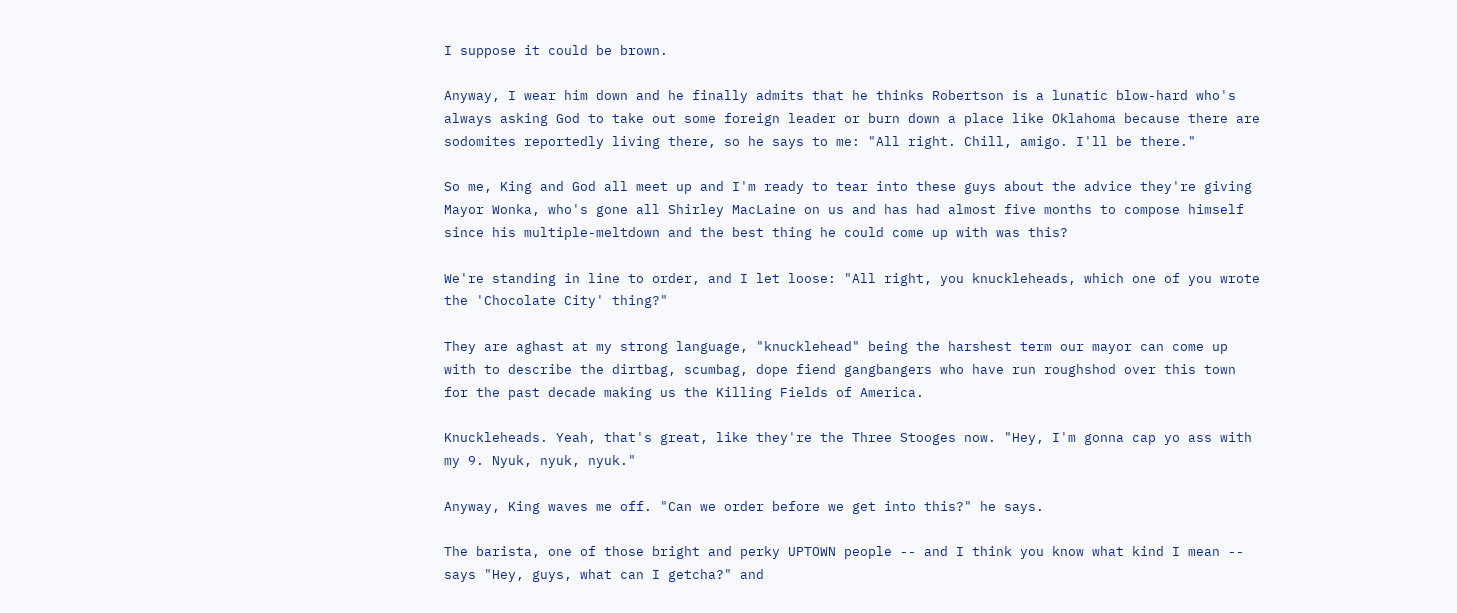I suppose it could be brown.

Anyway, I wear him down and he finally admits that he thinks Robertson is a lunatic blow-hard who's always asking God to take out some foreign leader or burn down a place like Oklahoma because there are sodomites reportedly living there, so he says to me: "All right. Chill, amigo. I'll be there."

So me, King and God all meet up and I'm ready to tear into these guys about the advice they're giving Mayor Wonka, who's gone all Shirley MacLaine on us and has had almost five months to compose himself since his multiple-meltdown and the best thing he could come up with was this?

We're standing in line to order, and I let loose: "All right, you knuckleheads, which one of you wrote the 'Chocolate City' thing?"

They are aghast at my strong language, "knucklehead" being the harshest term our mayor can come up with to describe the dirtbag, scumbag, dope fiend gangbangers who have run roughshod over this town for the past decade making us the Killing Fields of America.

Knuckleheads. Yeah, that's great, like they're the Three Stooges now. "Hey, I'm gonna cap yo ass with my 9. Nyuk, nyuk, nyuk."

Anyway, King waves me off. "Can we order before we get into this?" he says.

The barista, one of those bright and perky UPTOWN people -- and I think you know what kind I mean -- says "Hey, guys, what can I getcha?" and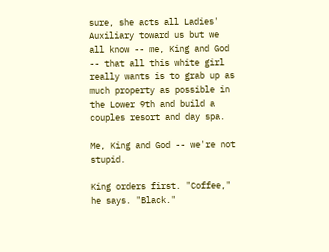sure, she acts all Ladies' Auxiliary toward us but we all know -- me, King and God -- that all this white girl really wants is to grab up as much property as possible in the Lower 9th and build a couples resort and day spa.

Me, King and God -- we're not stupid.

King orders first. "Coffee," he says. "Black."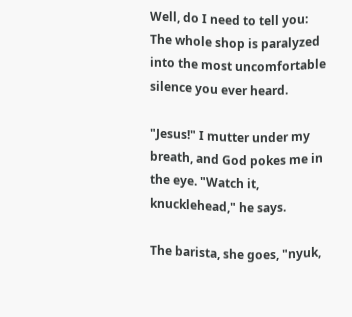Well, do I need to tell you: The whole shop is paralyzed into the most uncomfortable silence you ever heard.

"Jesus!" I mutter under my breath, and God pokes me in the eye. "Watch it, knucklehead," he says.

The barista, she goes, "nyuk,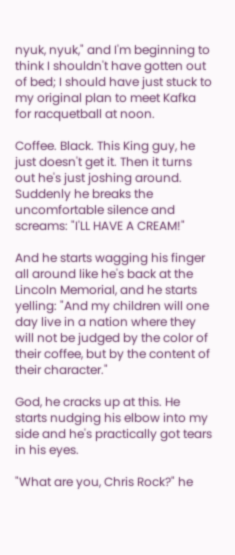nyuk, nyuk," and I'm beginning to think I shouldn't have gotten out of bed; I should have just stuck to my original plan to meet Kafka for racquetball at noon.

Coffee. Black. This King guy, he just doesn't get it. Then it turns out he's just joshing around. Suddenly he breaks the uncomfortable silence and screams: "I'LL HAVE A CREAM!"

And he starts wagging his finger all around like he's back at the Lincoln Memorial, and he starts yelling: "And my children will one day live in a nation where they will not be judged by the color of their coffee, but by the content of their character."

God, he cracks up at this. He starts nudging his elbow into my side and he's practically got tears in his eyes.

"What are you, Chris Rock?" he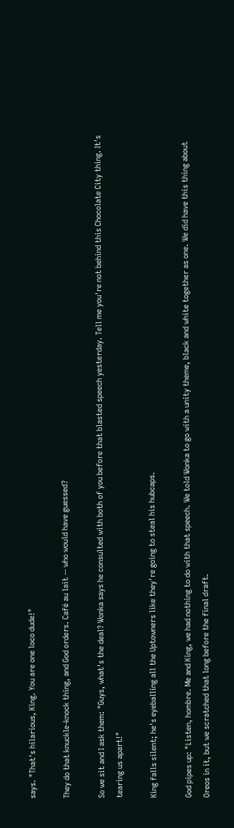says. "That's hilarious, King. You are one loco dude!"

They do that knuckle-knock thing, and God orders. Café au lait -- who would have guessed?

So we sit and I ask them: "Guys, what's the deal? Wonka says he consulted with both of you before that blasted speech yesterday. Tell me you're not behind this Chocolate City thing. It's tearing us apart!"

King falls silent; he's eyeballing all the Uptowners like they're going to steal his hubcaps.

God pipes up: "Listen, hombre. Me and King, we had nothing to do with that speech. We told Wonka to go with a unity theme, black and white together as one. We did have this thing about Oreos in it, but we scratched that long before the final draft.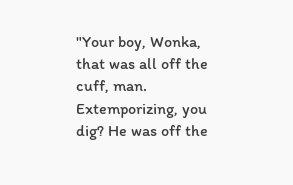"Your boy, Wonka, that was all off the cuff, man. Extemporizing, you dig? He was off the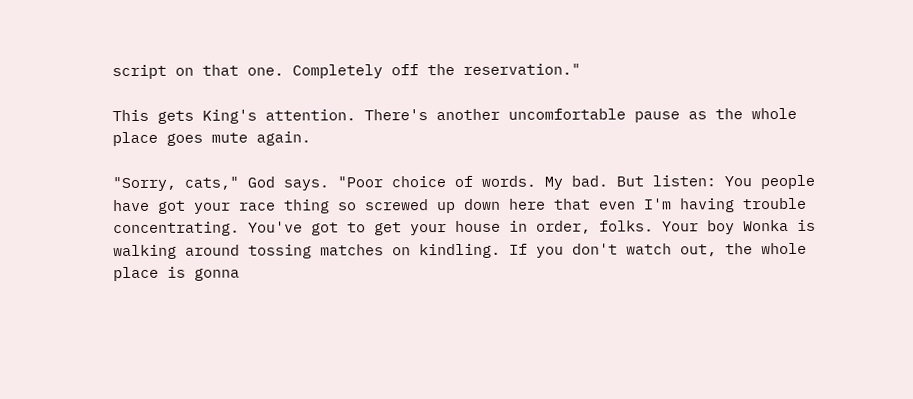script on that one. Completely off the reservation."

This gets King's attention. There's another uncomfortable pause as the whole place goes mute again.

"Sorry, cats," God says. "Poor choice of words. My bad. But listen: You people have got your race thing so screwed up down here that even I'm having trouble concentrating. You've got to get your house in order, folks. Your boy Wonka is walking around tossing matches on kindling. If you don't watch out, the whole place is gonna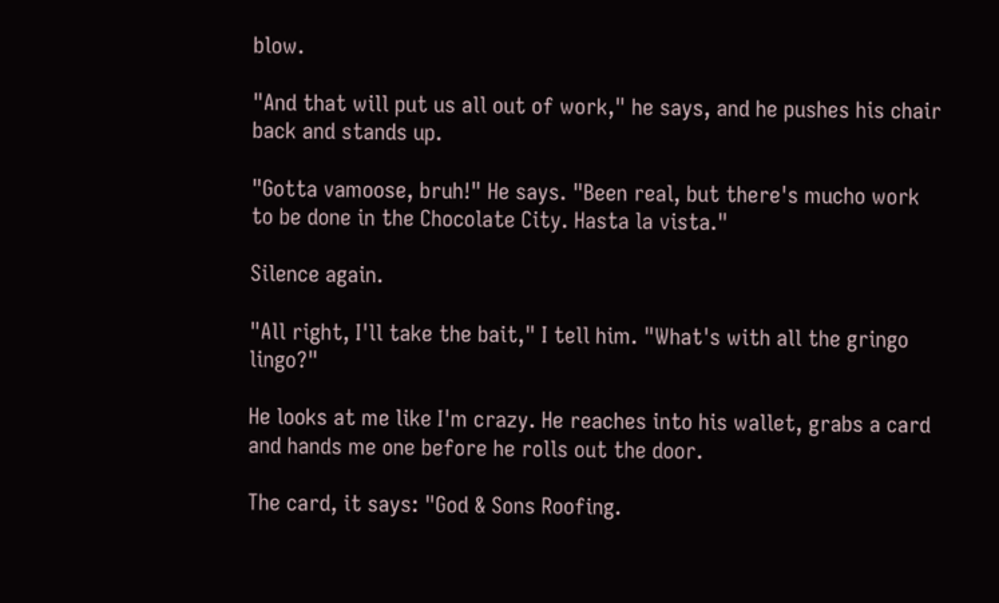blow.

"And that will put us all out of work," he says, and he pushes his chair back and stands up.

"Gotta vamoose, bruh!" He says. "Been real, but there's mucho work to be done in the Chocolate City. Hasta la vista."

Silence again.

"All right, I'll take the bait," I tell him. "What's with all the gringo lingo?"

He looks at me like I'm crazy. He reaches into his wallet, grabs a card and hands me one before he rolls out the door.

The card, it says: "God & Sons Roofing.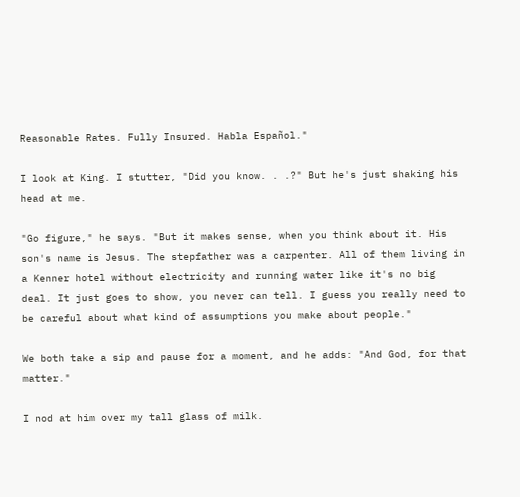Reasonable Rates. Fully Insured. Habla Español."

I look at King. I stutter, "Did you know. . .?" But he's just shaking his head at me.

"Go figure," he says. "But it makes sense, when you think about it. His son's name is Jesus. The stepfather was a carpenter. All of them living in a Kenner hotel without electricity and running water like it's no big deal. It just goes to show, you never can tell. I guess you really need to be careful about what kind of assumptions you make about people."

We both take a sip and pause for a moment, and he adds: "And God, for that matter."

I nod at him over my tall glass of milk.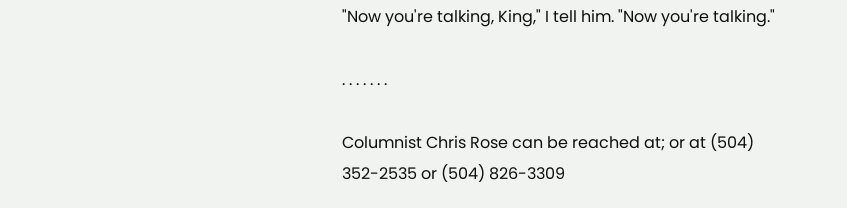"Now you're talking, King," I tell him. "Now you're talking."

. . . . . . .

Columnist Chris Rose can be reached at; or at (504) 352-2535 or (504) 826-3309